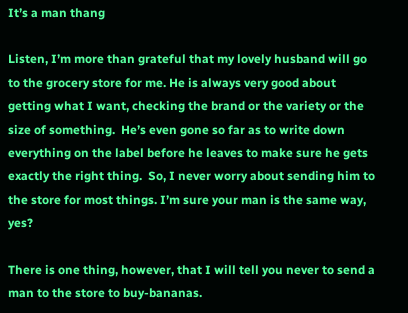It’s a man thang

Listen, I’m more than grateful that my lovely husband will go to the grocery store for me. He is always very good about getting what I want, checking the brand or the variety or the size of something.  He’s even gone so far as to write down everything on the label before he leaves to make sure he gets exactly the right thing.  So, I never worry about sending him to the store for most things. I’m sure your man is the same way, yes?

There is one thing, however, that I will tell you never to send a man to the store to buy-bananas.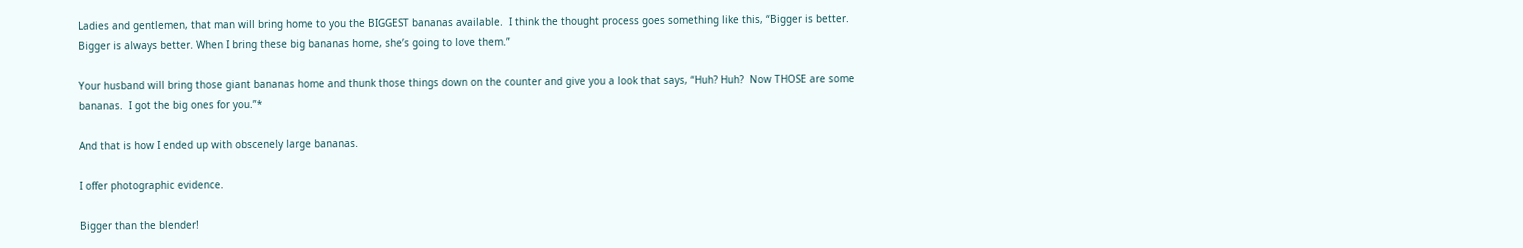Ladies and gentlemen, that man will bring home to you the BIGGEST bananas available.  I think the thought process goes something like this, “Bigger is better.  Bigger is always better. When I bring these big bananas home, she’s going to love them.”

Your husband will bring those giant bananas home and thunk those things down on the counter and give you a look that says, “Huh? Huh?  Now THOSE are some bananas.  I got the big ones for you.”*

And that is how I ended up with obscenely large bananas.

I offer photographic evidence.

Bigger than the blender!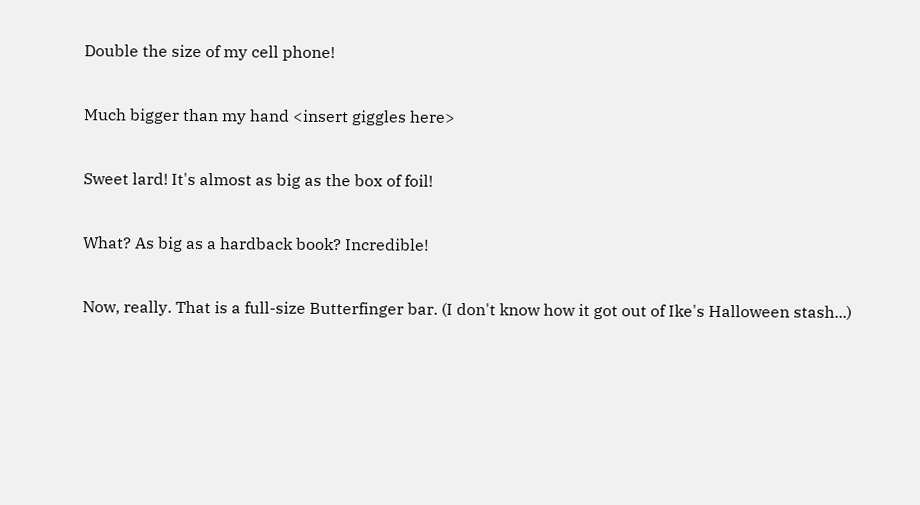Double the size of my cell phone!

Much bigger than my hand <insert giggles here>

Sweet lard! It's almost as big as the box of foil!

What? As big as a hardback book? Incredible!

Now, really. That is a full-size Butterfinger bar. (I don't know how it got out of Ike's Halloween stash...)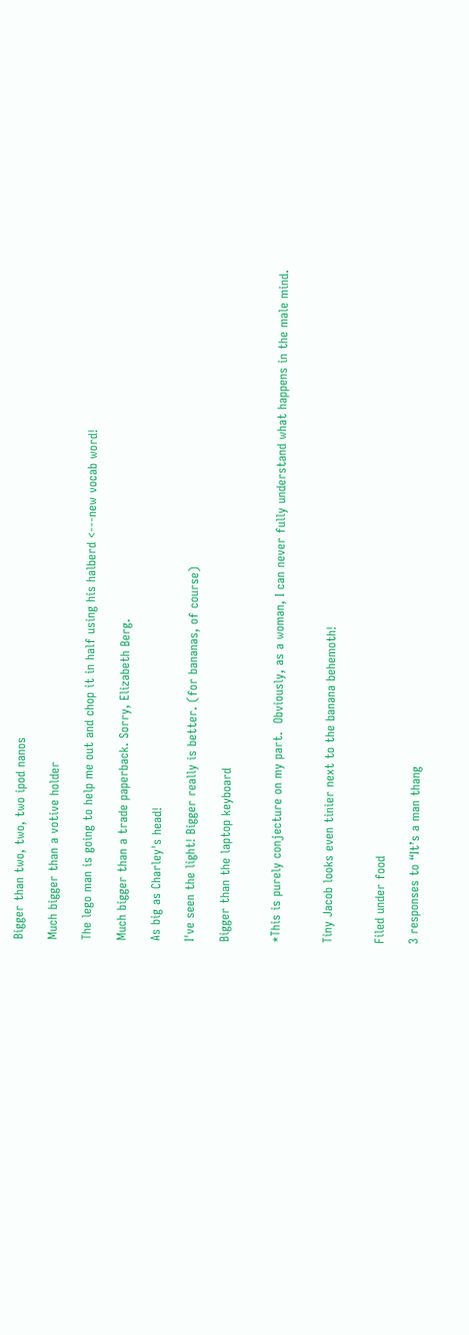Bigger than two, two, two ipod nanos

Much bigger than a votive holder

The lego man is going to help me out and chop it in half using his halberd <---new vocab word!

Much bigger than a trade paperback. Sorry, Elizabeth Berg.

As big as Charley's head!

I've seen the light! Bigger really is better. (for bananas, of course)

Bigger than the laptop keyboard


*This is purely conjecture on my part.  Obviously, as a woman, I can never fully understand what happens in the male mind.


Tiny Jacob looks even tinier next to the banana behemoth!


Filed under food

3 responses to “It’s a man thang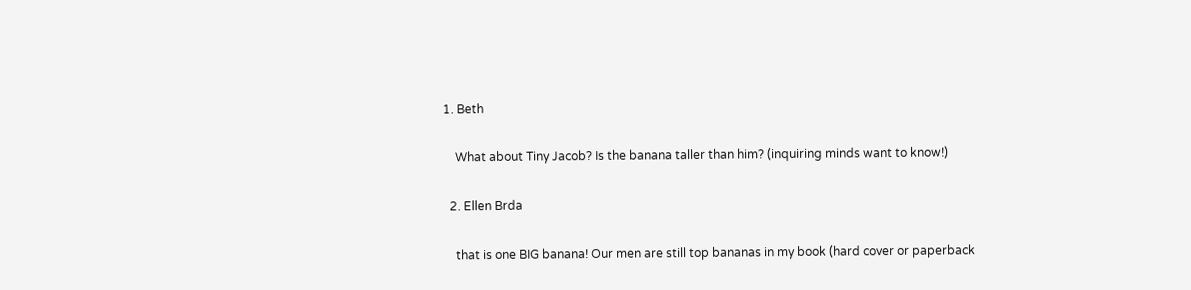1. Beth

    What about Tiny Jacob? Is the banana taller than him? (inquiring minds want to know!)

  2. Ellen Brda

    that is one BIG banana! Our men are still top bananas in my book (hard cover or paperback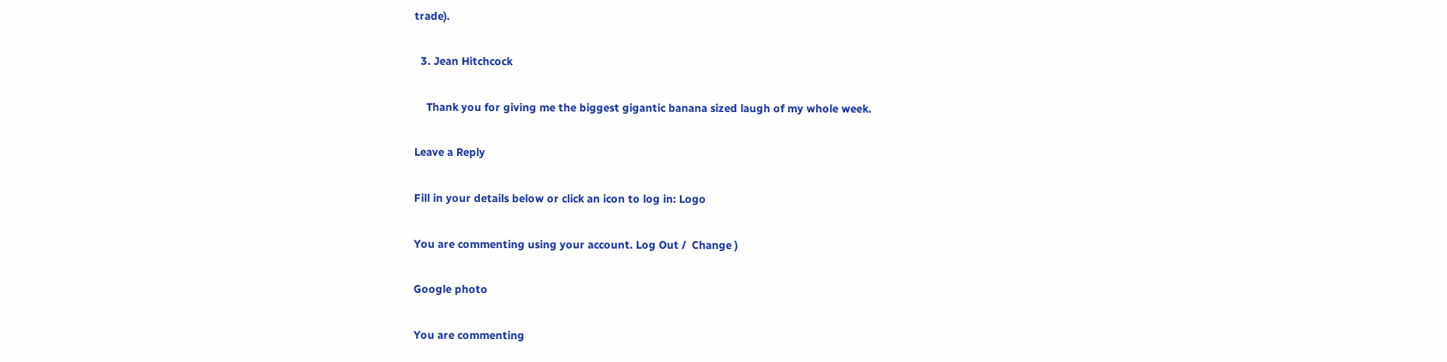trade).

  3. Jean Hitchcock

    Thank you for giving me the biggest gigantic banana sized laugh of my whole week.

Leave a Reply

Fill in your details below or click an icon to log in: Logo

You are commenting using your account. Log Out /  Change )

Google photo

You are commenting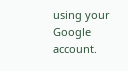using your Google account.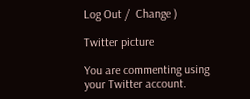Log Out /  Change )

Twitter picture

You are commenting using your Twitter account.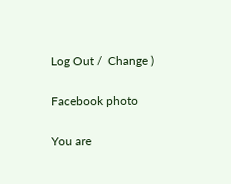Log Out /  Change )

Facebook photo

You are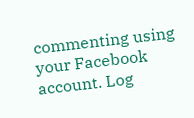commenting using your Facebook account. Log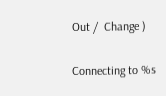Out /  Change )

Connecting to %s